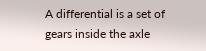A differential is a set of gears inside the axle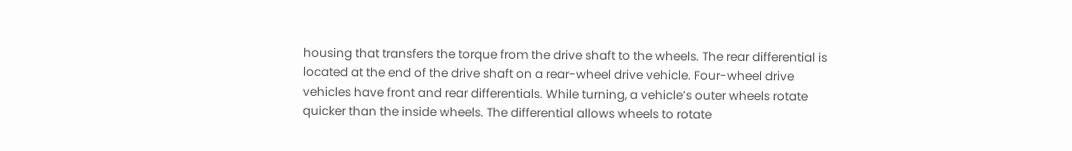housing that transfers the torque from the drive shaft to the wheels. The rear differential is located at the end of the drive shaft on a rear-wheel drive vehicle. Four-wheel drive vehicles have front and rear differentials. While turning, a vehicle’s outer wheels rotate quicker than the inside wheels. The differential allows wheels to rotate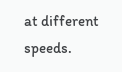at different speeds.